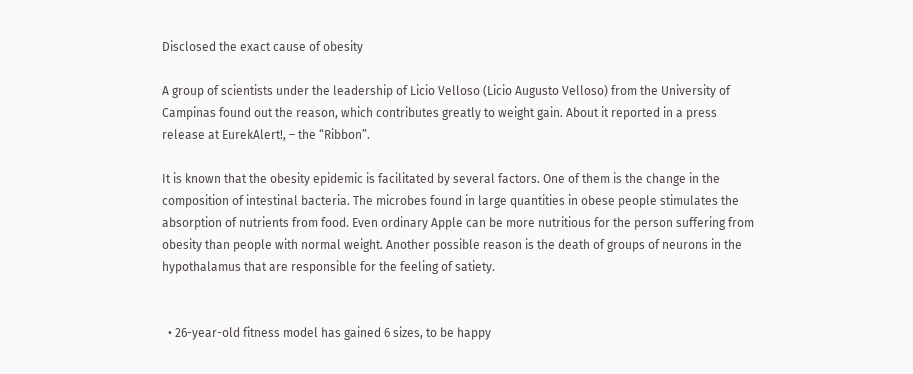Disclosed the exact cause of obesity

A group of scientists under the leadership of Licio Velloso (Licio Augusto Velloso) from the University of Campinas found out the reason, which contributes greatly to weight gain. About it reported in a press release at EurekAlert!, – the “Ribbon”.

It is known that the obesity epidemic is facilitated by several factors. One of them is the change in the composition of intestinal bacteria. The microbes found in large quantities in obese people stimulates the absorption of nutrients from food. Even ordinary Apple can be more nutritious for the person suffering from obesity than people with normal weight. Another possible reason is the death of groups of neurons in the hypothalamus that are responsible for the feeling of satiety.


  • 26-year-old fitness model has gained 6 sizes, to be happy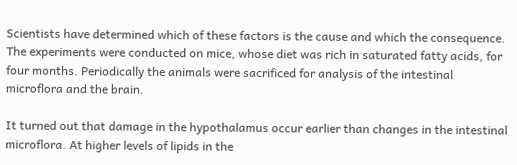Scientists have determined which of these factors is the cause and which the consequence. The experiments were conducted on mice, whose diet was rich in saturated fatty acids, for four months. Periodically the animals were sacrificed for analysis of the intestinal microflora and the brain.

It turned out that damage in the hypothalamus occur earlier than changes in the intestinal microflora. At higher levels of lipids in the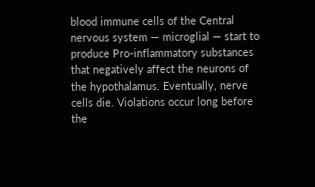blood immune cells of the Central nervous system — microglial — start to produce Pro-inflammatory substances that negatively affect the neurons of the hypothalamus. Eventually, nerve cells die. Violations occur long before the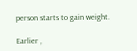person starts to gain weight.

Earlier ,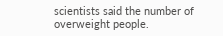scientists said the number of overweight people.